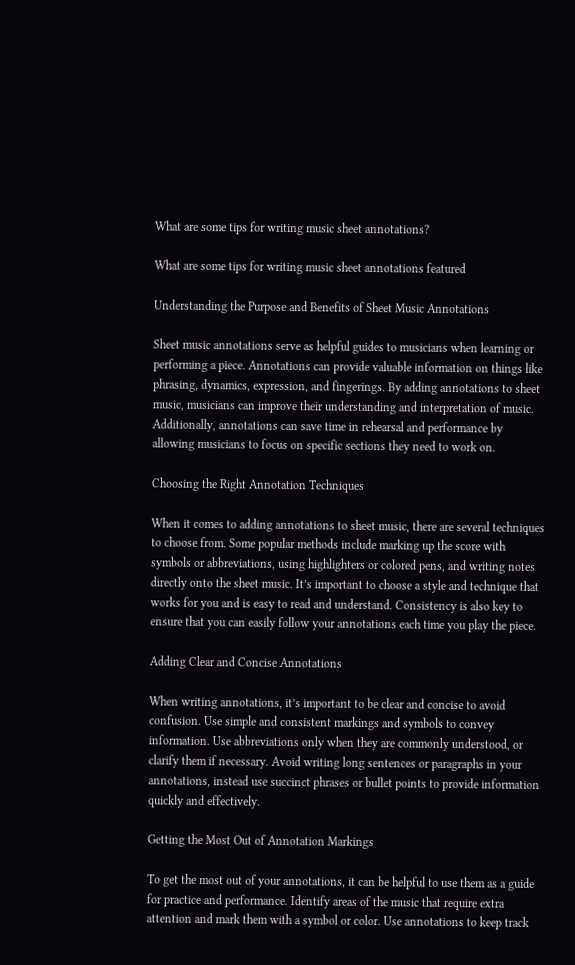What are some tips for writing music sheet annotations?

What are some tips for writing music sheet annotations featured

Understanding the Purpose and Benefits of Sheet Music Annotations

Sheet music annotations serve as helpful guides to musicians when learning or performing a piece. Annotations can provide valuable information on things like phrasing, dynamics, expression, and fingerings. By adding annotations to sheet music, musicians can improve their understanding and interpretation of music. Additionally, annotations can save time in rehearsal and performance by allowing musicians to focus on specific sections they need to work on.

Choosing the Right Annotation Techniques

When it comes to adding annotations to sheet music, there are several techniques to choose from. Some popular methods include marking up the score with symbols or abbreviations, using highlighters or colored pens, and writing notes directly onto the sheet music. It’s important to choose a style and technique that works for you and is easy to read and understand. Consistency is also key to ensure that you can easily follow your annotations each time you play the piece.

Adding Clear and Concise Annotations

When writing annotations, it’s important to be clear and concise to avoid confusion. Use simple and consistent markings and symbols to convey information. Use abbreviations only when they are commonly understood, or clarify them if necessary. Avoid writing long sentences or paragraphs in your annotations, instead use succinct phrases or bullet points to provide information quickly and effectively.

Getting the Most Out of Annotation Markings

To get the most out of your annotations, it can be helpful to use them as a guide for practice and performance. Identify areas of the music that require extra attention and mark them with a symbol or color. Use annotations to keep track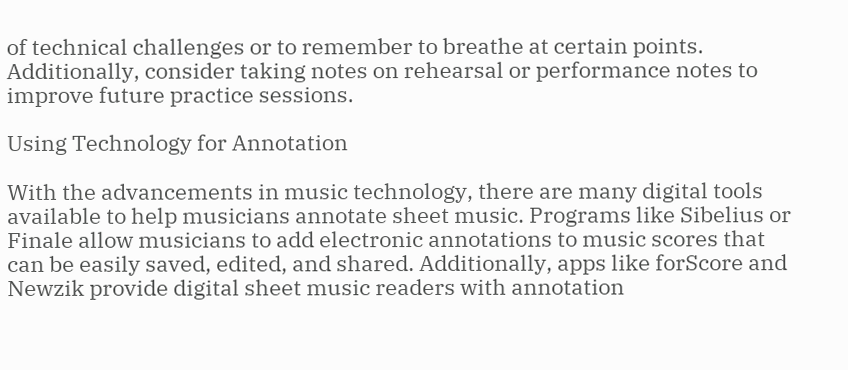of technical challenges or to remember to breathe at certain points. Additionally, consider taking notes on rehearsal or performance notes to improve future practice sessions.

Using Technology for Annotation

With the advancements in music technology, there are many digital tools available to help musicians annotate sheet music. Programs like Sibelius or Finale allow musicians to add electronic annotations to music scores that can be easily saved, edited, and shared. Additionally, apps like forScore and Newzik provide digital sheet music readers with annotation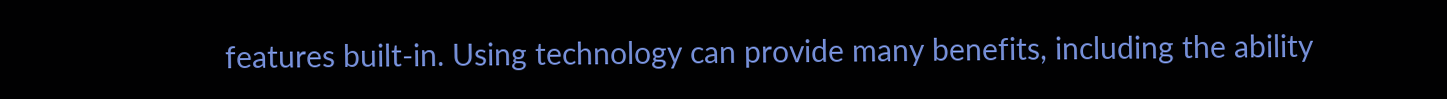features built-in. Using technology can provide many benefits, including the ability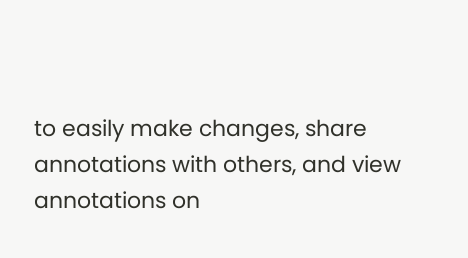to easily make changes, share annotations with others, and view annotations on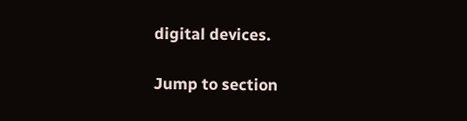digital devices.

Jump to section